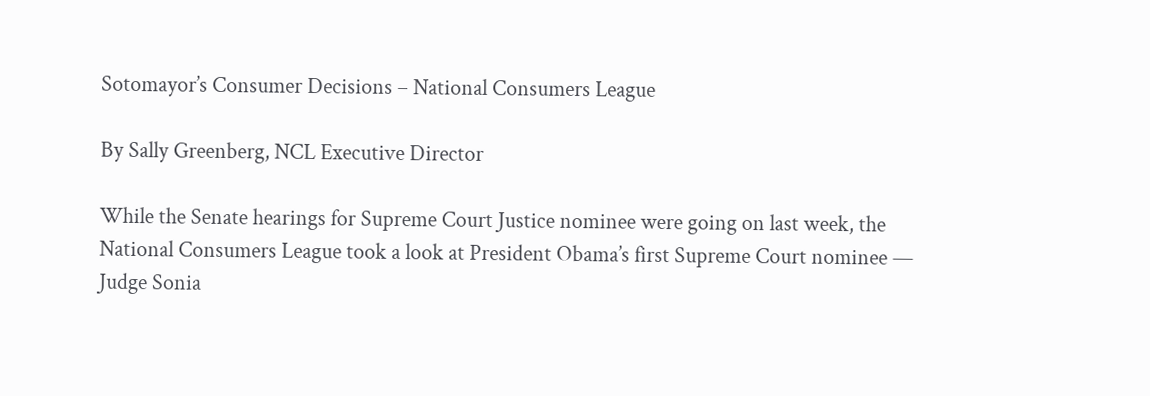Sotomayor’s Consumer Decisions – National Consumers League

By Sally Greenberg, NCL Executive Director

While the Senate hearings for Supreme Court Justice nominee were going on last week, the National Consumers League took a look at President Obama’s first Supreme Court nominee — Judge Sonia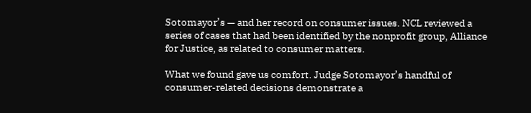Sotomayor’s — and her record on consumer issues. NCL reviewed a series of cases that had been identified by the nonprofit group, Alliance for Justice, as related to consumer matters.

What we found gave us comfort. Judge Sotomayor’s handful of consumer-related decisions demonstrate a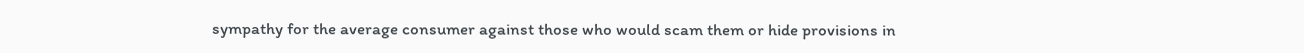sympathy for the average consumer against those who would scam them or hide provisions in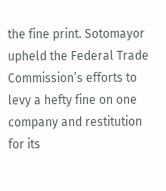the fine print. Sotomayor upheld the Federal Trade Commission’s efforts to levy a hefty fine on one company and restitution for its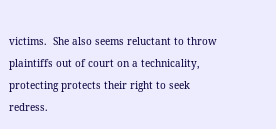victims.  She also seems reluctant to throw plaintiffs out of court on a technicality, protecting protects their right to seek redress.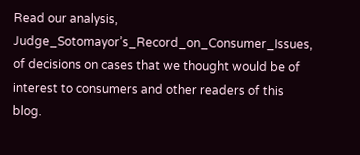Read our analysis, Judge_Sotomayor’s_Record_on_Consumer_Issues, of decisions on cases that we thought would be of interest to consumers and other readers of this blog.